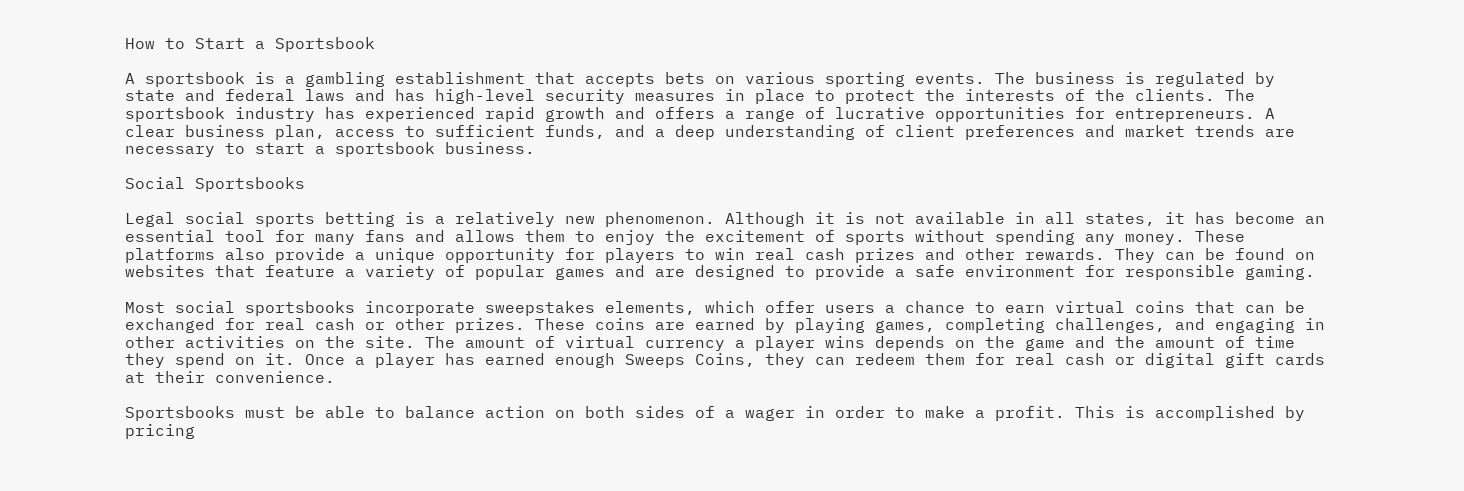How to Start a Sportsbook

A sportsbook is a gambling establishment that accepts bets on various sporting events. The business is regulated by state and federal laws and has high-level security measures in place to protect the interests of the clients. The sportsbook industry has experienced rapid growth and offers a range of lucrative opportunities for entrepreneurs. A clear business plan, access to sufficient funds, and a deep understanding of client preferences and market trends are necessary to start a sportsbook business.

Social Sportsbooks

Legal social sports betting is a relatively new phenomenon. Although it is not available in all states, it has become an essential tool for many fans and allows them to enjoy the excitement of sports without spending any money. These platforms also provide a unique opportunity for players to win real cash prizes and other rewards. They can be found on websites that feature a variety of popular games and are designed to provide a safe environment for responsible gaming.

Most social sportsbooks incorporate sweepstakes elements, which offer users a chance to earn virtual coins that can be exchanged for real cash or other prizes. These coins are earned by playing games, completing challenges, and engaging in other activities on the site. The amount of virtual currency a player wins depends on the game and the amount of time they spend on it. Once a player has earned enough Sweeps Coins, they can redeem them for real cash or digital gift cards at their convenience.

Sportsbooks must be able to balance action on both sides of a wager in order to make a profit. This is accomplished by pricing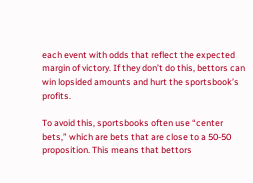each event with odds that reflect the expected margin of victory. If they don’t do this, bettors can win lopsided amounts and hurt the sportsbook’s profits.

To avoid this, sportsbooks often use “center bets,” which are bets that are close to a 50-50 proposition. This means that bettors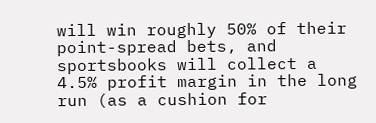will win roughly 50% of their point-spread bets, and sportsbooks will collect a 4.5% profit margin in the long run (as a cushion for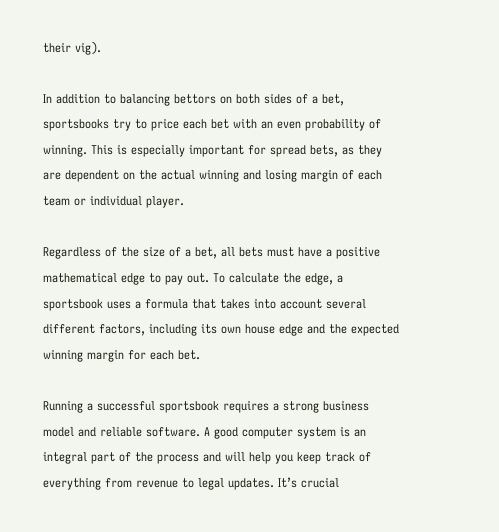their vig).

In addition to balancing bettors on both sides of a bet, sportsbooks try to price each bet with an even probability of winning. This is especially important for spread bets, as they are dependent on the actual winning and losing margin of each team or individual player.

Regardless of the size of a bet, all bets must have a positive mathematical edge to pay out. To calculate the edge, a sportsbook uses a formula that takes into account several different factors, including its own house edge and the expected winning margin for each bet.

Running a successful sportsbook requires a strong business model and reliable software. A good computer system is an integral part of the process and will help you keep track of everything from revenue to legal updates. It’s crucial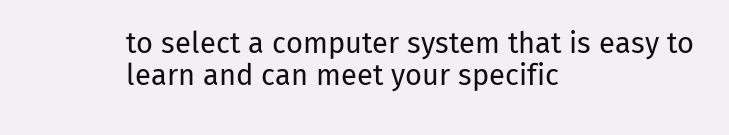to select a computer system that is easy to learn and can meet your specific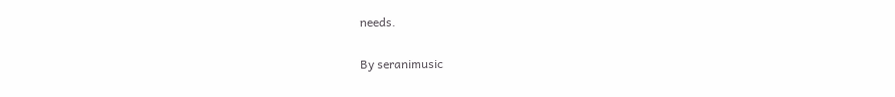needs.

By seranimusic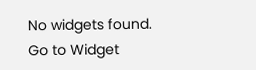No widgets found. Go to Widget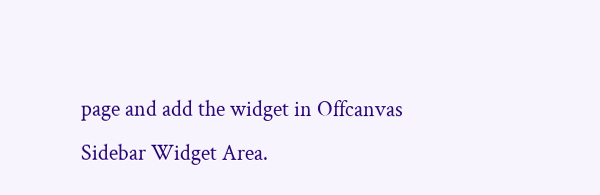page and add the widget in Offcanvas Sidebar Widget Area.